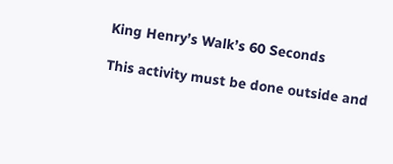King Henry’s Walk’s 60 Seconds

This activity must be done outside and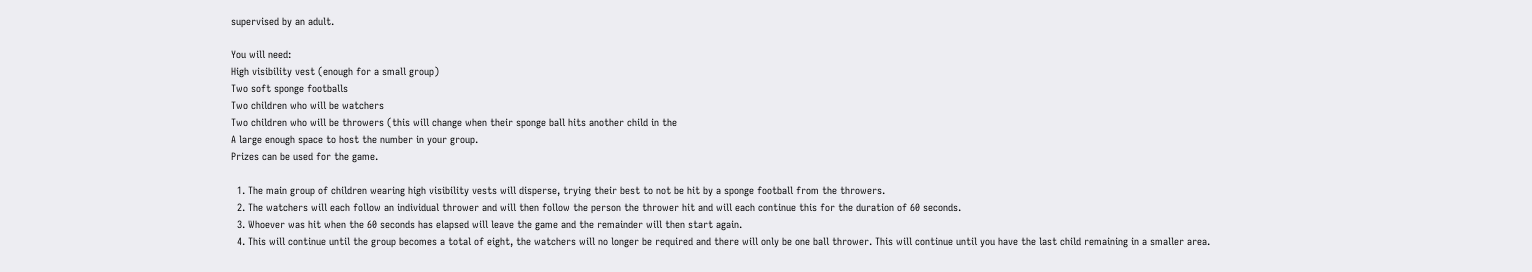supervised by an adult.

You will need:
High visibility vest (enough for a small group)
Two soft sponge footballs
Two children who will be watchers
Two children who will be throwers (this will change when their sponge ball hits another child in the
A large enough space to host the number in your group.
Prizes can be used for the game.

  1. The main group of children wearing high visibility vests will disperse, trying their best to not be hit by a sponge football from the throwers.
  2. The watchers will each follow an individual thrower and will then follow the person the thrower hit and will each continue this for the duration of 60 seconds.
  3. Whoever was hit when the 60 seconds has elapsed will leave the game and the remainder will then start again.
  4. This will continue until the group becomes a total of eight, the watchers will no longer be required and there will only be one ball thrower. This will continue until you have the last child remaining in a smaller area.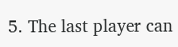5. The last player can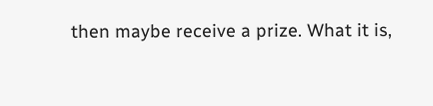then maybe receive a prize. What it is,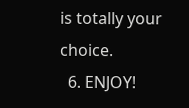is totally your choice.
  6. ENJOY!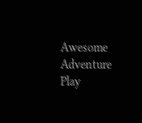Awesome Adventure Play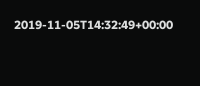2019-11-05T14:32:49+00:00